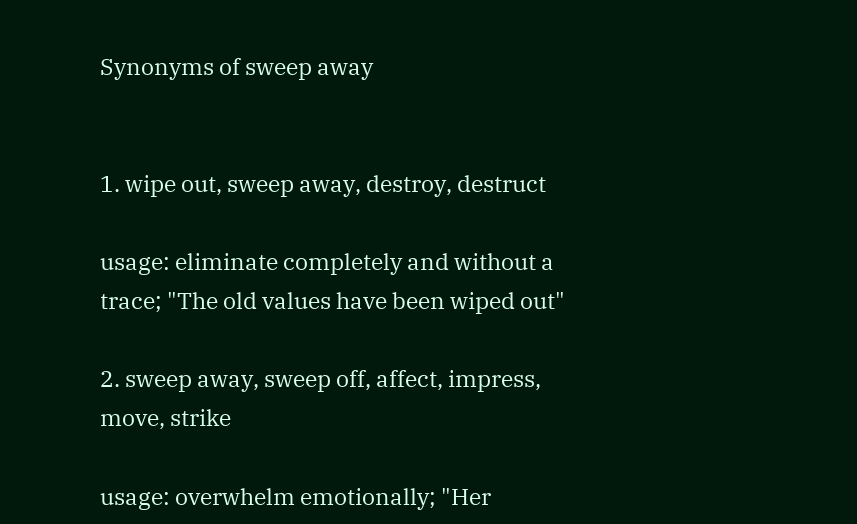Synonyms of sweep away


1. wipe out, sweep away, destroy, destruct

usage: eliminate completely and without a trace; "The old values have been wiped out"

2. sweep away, sweep off, affect, impress, move, strike

usage: overwhelm emotionally; "Her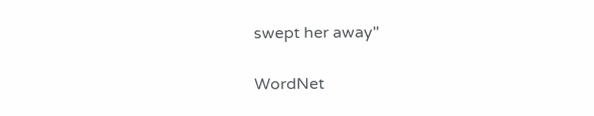swept her away"

WordNet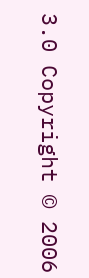3.0 Copyright © 2006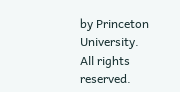by Princeton University.
All rights reserved.